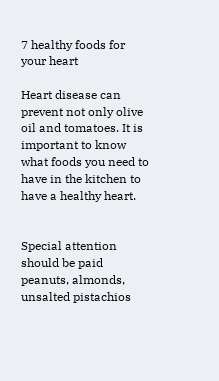7 healthy foods for your heart

Heart disease can prevent not only olive oil and tomatoes. It is important to know what foods you need to have in the kitchen to have a healthy heart.


Special attention should be paid peanuts, almonds, unsalted pistachios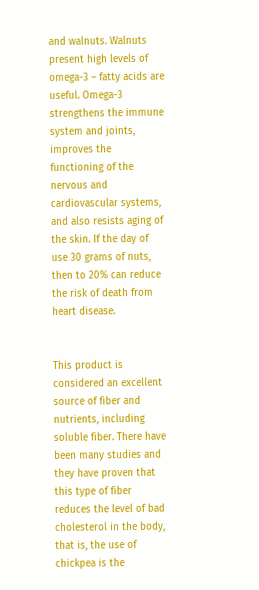and walnuts. Walnuts present high levels of omega-3 – fatty acids are useful. Omega-3 strengthens the immune system and joints, improves the functioning of the nervous and cardiovascular systems, and also resists aging of the skin. If the day of use 30 grams of nuts, then to 20% can reduce the risk of death from heart disease.


This product is considered an excellent source of fiber and nutrients, including soluble fiber. There have been many studies and they have proven that this type of fiber reduces the level of bad cholesterol in the body, that is, the use of chickpea is the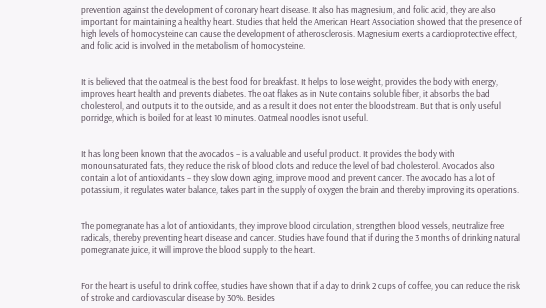prevention against the development of coronary heart disease. It also has magnesium, and folic acid, they are also important for maintaining a healthy heart. Studies that held the American Heart Association showed that the presence of high levels of homocysteine can cause the development of atherosclerosis. Magnesium exerts a cardioprotective effect, and folic acid is involved in the metabolism of homocysteine.


It is believed that the oatmeal is the best food for breakfast. It helps to lose weight, provides the body with energy, improves heart health and prevents diabetes. The oat flakes as in Nute contains soluble fiber, it absorbs the bad cholesterol, and outputs it to the outside, and as a result it does not enter the bloodstream. But that is only useful porridge, which is boiled for at least 10 minutes. Oatmeal noodles isnot useful.


It has long been known that the avocados – is a valuable and useful product. It provides the body with monounsaturated fats, they reduce the risk of blood clots and reduce the level of bad cholesterol. Avocados also contain a lot of antioxidants – they slow down aging, improve mood and prevent cancer. The avocado has a lot of potassium, it regulates water balance, takes part in the supply of oxygen the brain and thereby improving its operations.


The pomegranate has a lot of antioxidants, they improve blood circulation, strengthen blood vessels, neutralize free radicals, thereby preventing heart disease and cancer. Studies have found that if during the 3 months of drinking natural pomegranate juice, it will improve the blood supply to the heart.


For the heart is useful to drink coffee, studies have shown that if a day to drink 2 cups of coffee, you can reduce the risk of stroke and cardiovascular disease by 30%. Besides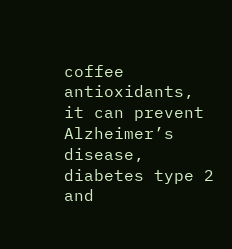coffee antioxidants, it can prevent Alzheimer’s disease, diabetes type 2 and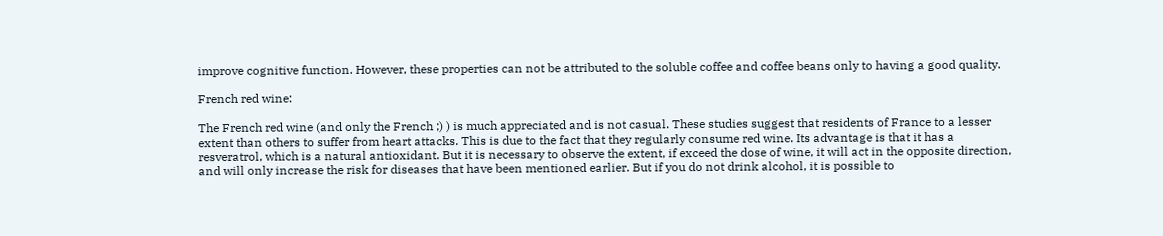improve cognitive function. However, these properties can not be attributed to the soluble coffee and coffee beans only to having a good quality.

French red wine:

The French red wine (and only the French ;) ) is much appreciated and is not casual. These studies suggest that residents of France to a lesser extent than others to suffer from heart attacks. This is due to the fact that they regularly consume red wine. Its advantage is that it has a resveratrol, which is a natural antioxidant. But it is necessary to observe the extent, if exceed the dose of wine, it will act in the opposite direction, and will only increase the risk for diseases that have been mentioned earlier. But if you do not drink alcohol, it is possible to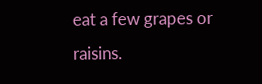eat a few grapes or raisins.